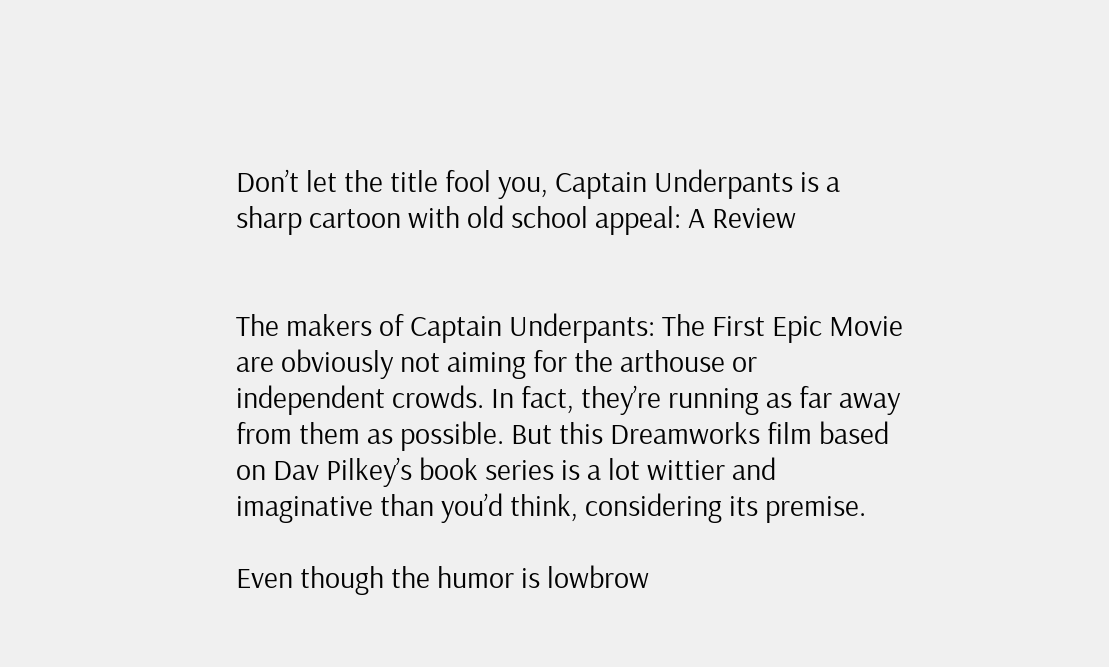Don’t let the title fool you, Captain Underpants is a sharp cartoon with old school appeal: A Review


The makers of Captain Underpants: The First Epic Movie are obviously not aiming for the arthouse or independent crowds. In fact, they’re running as far away from them as possible. But this Dreamworks film based on Dav Pilkey’s book series is a lot wittier and imaginative than you’d think, considering its premise.

Even though the humor is lowbrow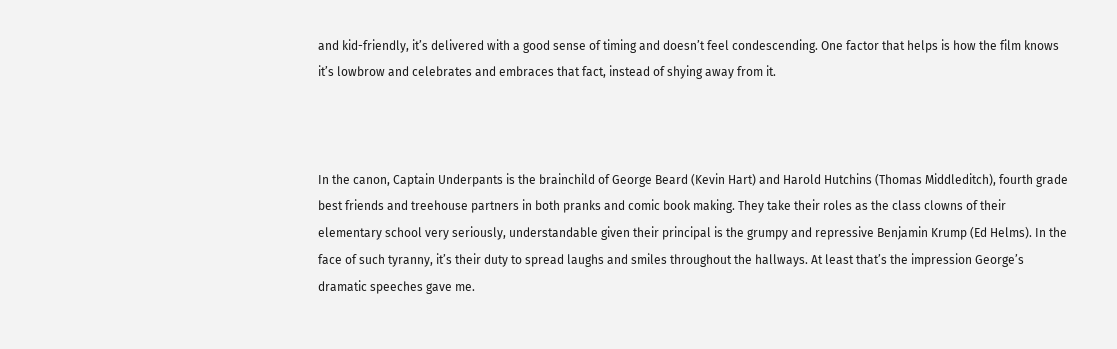and kid-friendly, it’s delivered with a good sense of timing and doesn’t feel condescending. One factor that helps is how the film knows it’s lowbrow and celebrates and embraces that fact, instead of shying away from it.



In the canon, Captain Underpants is the brainchild of George Beard (Kevin Hart) and Harold Hutchins (Thomas Middleditch), fourth grade best friends and treehouse partners in both pranks and comic book making. They take their roles as the class clowns of their elementary school very seriously, understandable given their principal is the grumpy and repressive Benjamin Krump (Ed Helms). In the face of such tyranny, it’s their duty to spread laughs and smiles throughout the hallways. At least that’s the impression George’s dramatic speeches gave me.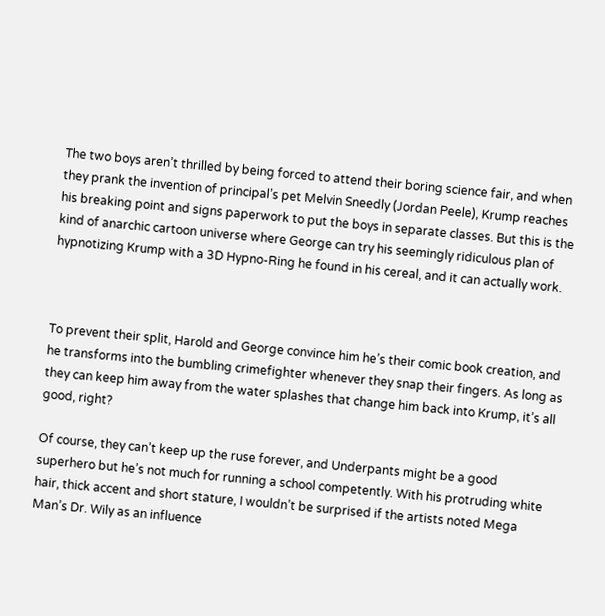The two boys aren’t thrilled by being forced to attend their boring science fair, and when they prank the invention of principal’s pet Melvin Sneedly (Jordan Peele), Krump reaches his breaking point and signs paperwork to put the boys in separate classes. But this is the kind of anarchic cartoon universe where George can try his seemingly ridiculous plan of hypnotizing Krump with a 3D Hypno-Ring he found in his cereal, and it can actually work.



To prevent their split, Harold and George convince him he’s their comic book creation, and he transforms into the bumbling crimefighter whenever they snap their fingers. As long as they can keep him away from the water splashes that change him back into Krump, it’s all good, right?

Of course, they can’t keep up the ruse forever, and Underpants might be a good superhero but he’s not much for running a school competently. With his protruding white hair, thick accent and short stature, I wouldn’t be surprised if the artists noted Mega Man’s Dr. Wily as an influence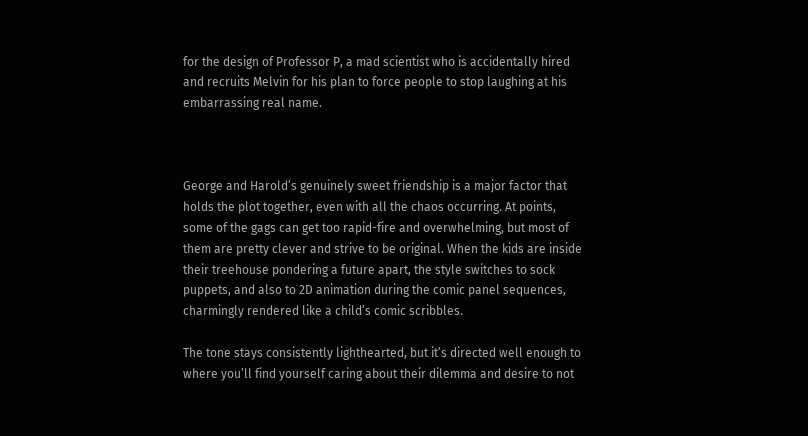for the design of Professor P, a mad scientist who is accidentally hired and recruits Melvin for his plan to force people to stop laughing at his embarrassing real name.



George and Harold’s genuinely sweet friendship is a major factor that holds the plot together, even with all the chaos occurring. At points, some of the gags can get too rapid-fire and overwhelming, but most of them are pretty clever and strive to be original. When the kids are inside their treehouse pondering a future apart, the style switches to sock puppets, and also to 2D animation during the comic panel sequences, charmingly rendered like a child’s comic scribbles.

The tone stays consistently lighthearted, but it’s directed well enough to where you’ll find yourself caring about their dilemma and desire to not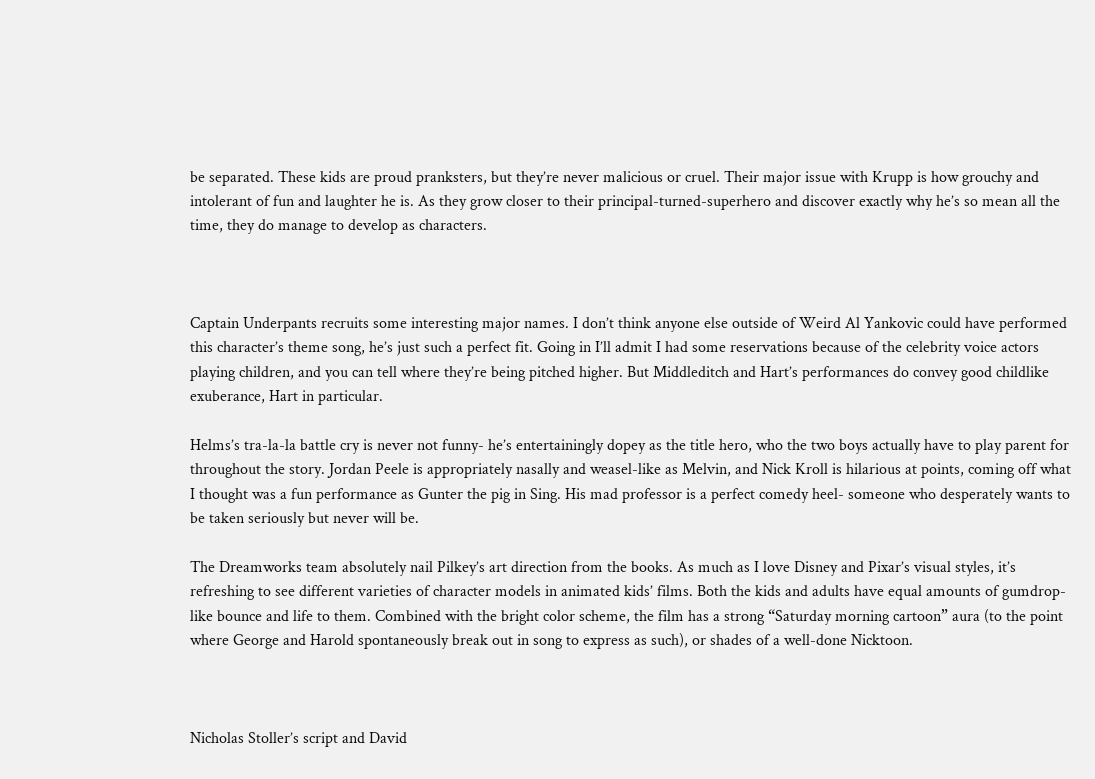be separated. These kids are proud pranksters, but they’re never malicious or cruel. Their major issue with Krupp is how grouchy and intolerant of fun and laughter he is. As they grow closer to their principal-turned-superhero and discover exactly why he’s so mean all the time, they do manage to develop as characters.



Captain Underpants recruits some interesting major names. I don’t think anyone else outside of Weird Al Yankovic could have performed this character’s theme song, he’s just such a perfect fit. Going in I’ll admit I had some reservations because of the celebrity voice actors playing children, and you can tell where they’re being pitched higher. But Middleditch and Hart’s performances do convey good childlike exuberance, Hart in particular.

Helms’s tra-la-la battle cry is never not funny- he’s entertainingly dopey as the title hero, who the two boys actually have to play parent for throughout the story. Jordan Peele is appropriately nasally and weasel-like as Melvin, and Nick Kroll is hilarious at points, coming off what I thought was a fun performance as Gunter the pig in Sing. His mad professor is a perfect comedy heel- someone who desperately wants to be taken seriously but never will be.

The Dreamworks team absolutely nail Pilkey’s art direction from the books. As much as I love Disney and Pixar’s visual styles, it’s refreshing to see different varieties of character models in animated kids’ films. Both the kids and adults have equal amounts of gumdrop-like bounce and life to them. Combined with the bright color scheme, the film has a strong “Saturday morning cartoon” aura (to the point where George and Harold spontaneously break out in song to express as such), or shades of a well-done Nicktoon.



Nicholas Stoller’s script and David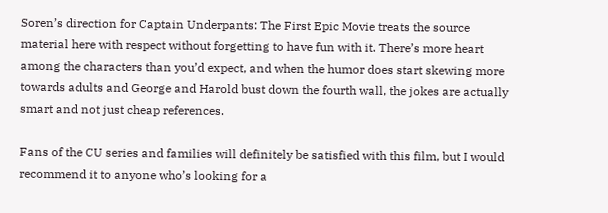Soren’s direction for Captain Underpants: The First Epic Movie treats the source material here with respect without forgetting to have fun with it. There’s more heart among the characters than you’d expect, and when the humor does start skewing more towards adults and George and Harold bust down the fourth wall, the jokes are actually smart and not just cheap references.

Fans of the CU series and families will definitely be satisfied with this film, but I would recommend it to anyone who’s looking for a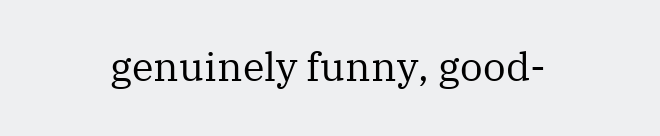genuinely funny, good-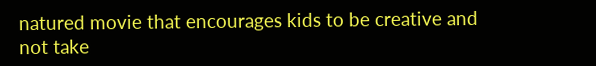natured movie that encourages kids to be creative and not take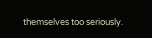themselves too seriously.